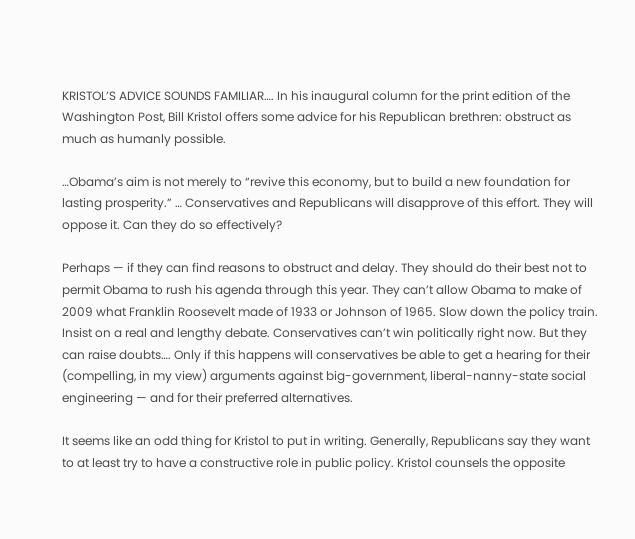KRISTOL’S ADVICE SOUNDS FAMILIAR…. In his inaugural column for the print edition of the Washington Post, Bill Kristol offers some advice for his Republican brethren: obstruct as much as humanly possible.

…Obama’s aim is not merely to “revive this economy, but to build a new foundation for lasting prosperity.” … Conservatives and Republicans will disapprove of this effort. They will oppose it. Can they do so effectively?

Perhaps — if they can find reasons to obstruct and delay. They should do their best not to permit Obama to rush his agenda through this year. They can’t allow Obama to make of 2009 what Franklin Roosevelt made of 1933 or Johnson of 1965. Slow down the policy train. Insist on a real and lengthy debate. Conservatives can’t win politically right now. But they can raise doubts…. Only if this happens will conservatives be able to get a hearing for their (compelling, in my view) arguments against big-government, liberal-nanny-state social engineering — and for their preferred alternatives.

It seems like an odd thing for Kristol to put in writing. Generally, Republicans say they want to at least try to have a constructive role in public policy. Kristol counsels the opposite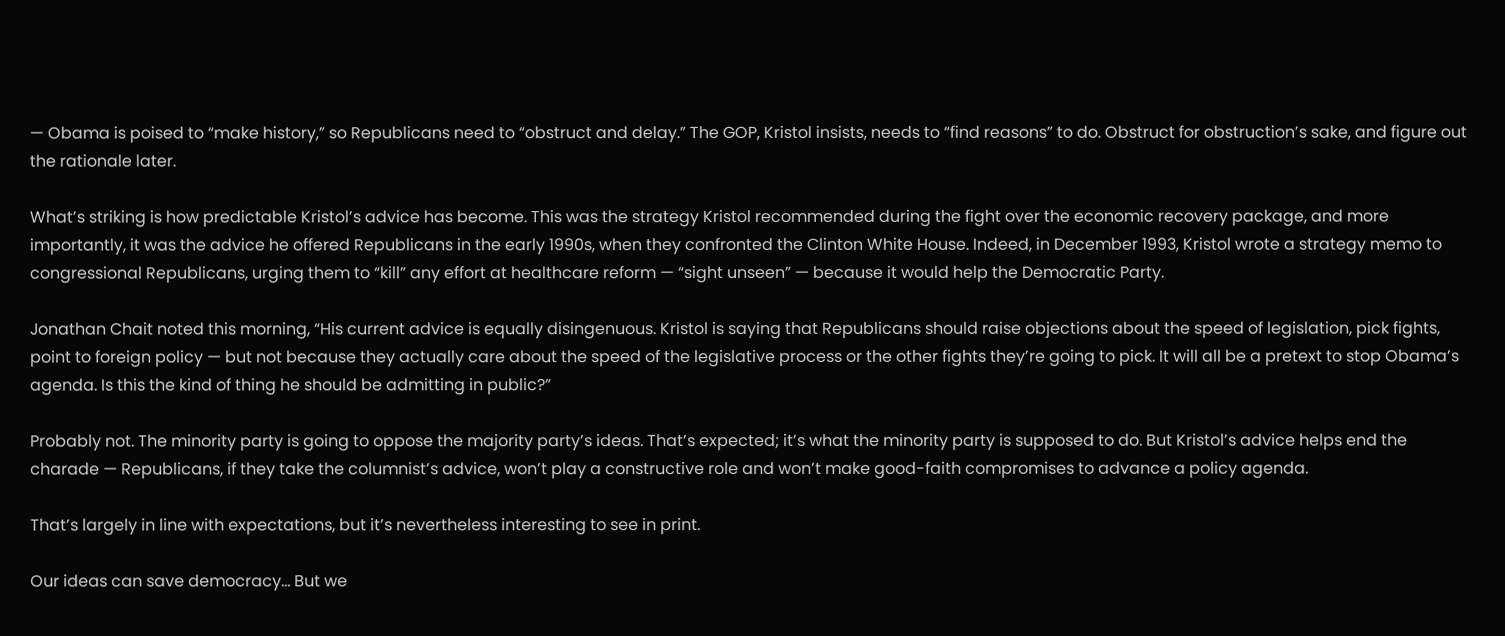— Obama is poised to “make history,” so Republicans need to “obstruct and delay.” The GOP, Kristol insists, needs to “find reasons” to do. Obstruct for obstruction’s sake, and figure out the rationale later.

What’s striking is how predictable Kristol’s advice has become. This was the strategy Kristol recommended during the fight over the economic recovery package, and more importantly, it was the advice he offered Republicans in the early 1990s, when they confronted the Clinton White House. Indeed, in December 1993, Kristol wrote a strategy memo to congressional Republicans, urging them to “kill” any effort at healthcare reform — “sight unseen” — because it would help the Democratic Party.

Jonathan Chait noted this morning, “His current advice is equally disingenuous. Kristol is saying that Republicans should raise objections about the speed of legislation, pick fights, point to foreign policy — but not because they actually care about the speed of the legislative process or the other fights they’re going to pick. It will all be a pretext to stop Obama’s agenda. Is this the kind of thing he should be admitting in public?”

Probably not. The minority party is going to oppose the majority party’s ideas. That’s expected; it’s what the minority party is supposed to do. But Kristol’s advice helps end the charade — Republicans, if they take the columnist’s advice, won’t play a constructive role and won’t make good-faith compromises to advance a policy agenda.

That’s largely in line with expectations, but it’s nevertheless interesting to see in print.

Our ideas can save democracy... But we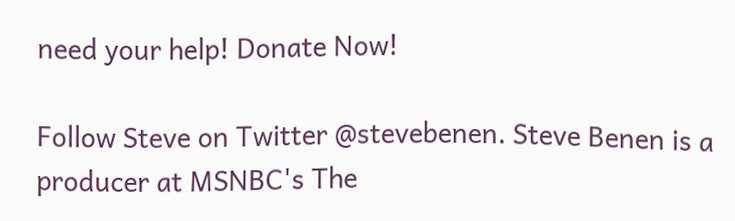need your help! Donate Now!

Follow Steve on Twitter @stevebenen. Steve Benen is a producer at MSNBC's The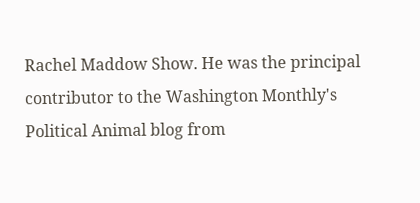Rachel Maddow Show. He was the principal contributor to the Washington Monthly's Political Animal blog from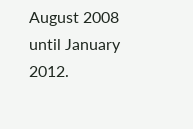August 2008 until January 2012.